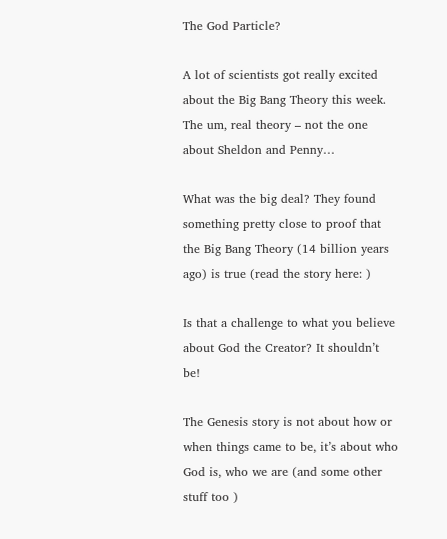The God Particle?

A lot of scientists got really excited about the Big Bang Theory this week. The um, real theory – not the one about Sheldon and Penny…

What was the big deal? They found something pretty close to proof that the Big Bang Theory (14 billion years ago) is true (read the story here: )

Is that a challenge to what you believe about God the Creator? It shouldn’t be!

The Genesis story is not about how or when things came to be, it’s about who God is, who we are (and some other stuff too )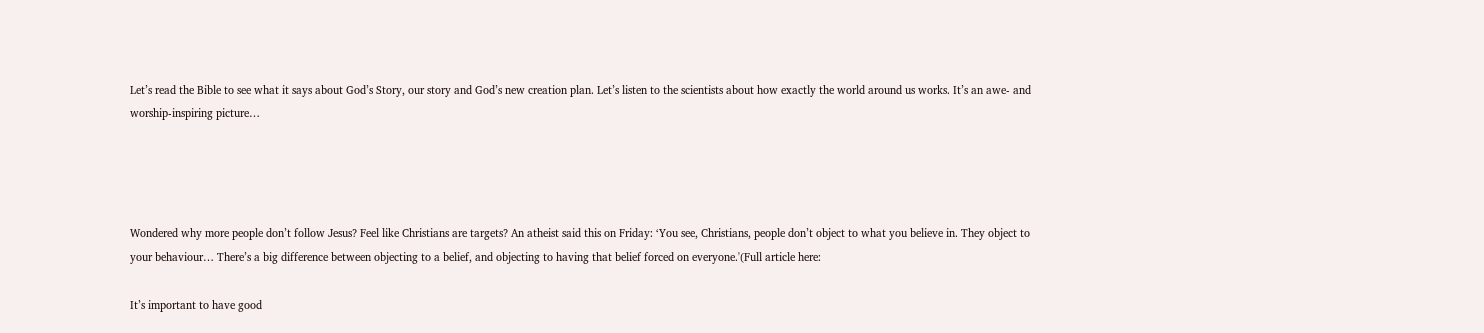Let’s read the Bible to see what it says about God’s Story, our story and God’s new creation plan. Let’s listen to the scientists about how exactly the world around us works. It’s an awe- and worship-inspiring picture…




Wondered why more people don’t follow Jesus? Feel like Christians are targets? An atheist said this on Friday: ‘You see, Christians, people don’t object to what you believe in. They object to your behaviour… There’s a big difference between objecting to a belief, and objecting to having that belief forced on everyone.'(Full article here:

It’s important to have good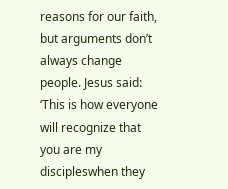reasons for our faith, but arguments don’t always change people. Jesus said: ‘This is how everyone will recognize that you are my discipleswhen they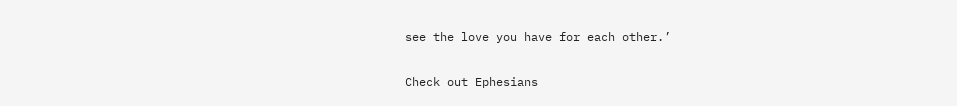see the love you have for each other.’

Check out Ephesians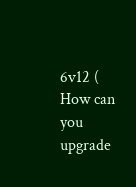6v12 ( How can you upgrade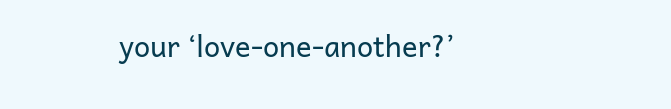your ‘love-one-another?’